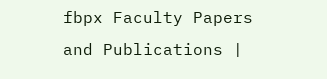fbpx Faculty Papers and Publications |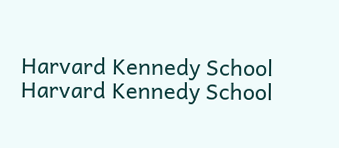Harvard Kennedy School
Harvard Kennedy School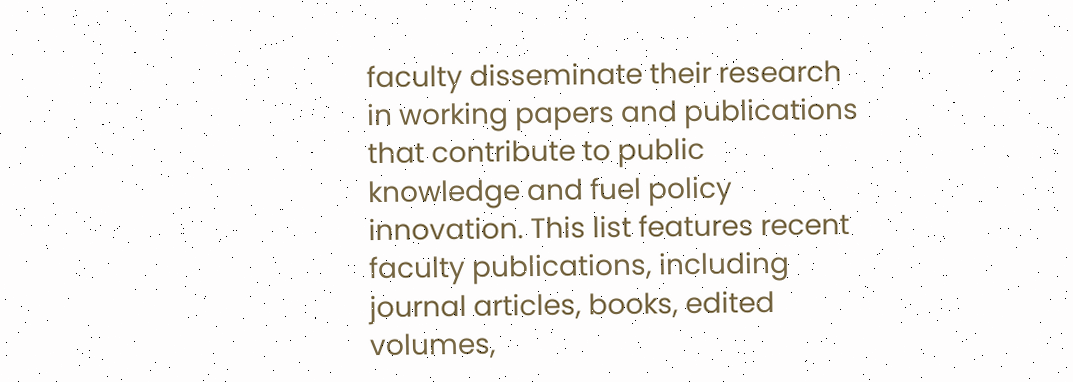faculty disseminate their research in working papers and publications that contribute to public knowledge and fuel policy innovation. This list features recent faculty publications, including journal articles, books, edited volumes,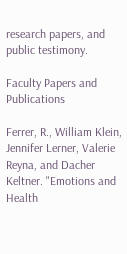research papers, and public testimony.

Faculty Papers and Publications

Ferrer, R., William Klein, Jennifer Lerner, Valerie Reyna, and Dacher Keltner. "Emotions and Health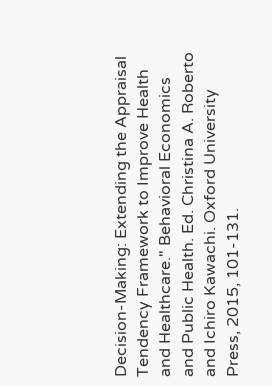Decision-Making: Extending the Appraisal Tendency Framework to Improve Health and Healthcare." Behavioral Economics and Public Health. Ed. Christina A. Roberto and Ichiro Kawachi. Oxford University Press, 2015, 101-131.